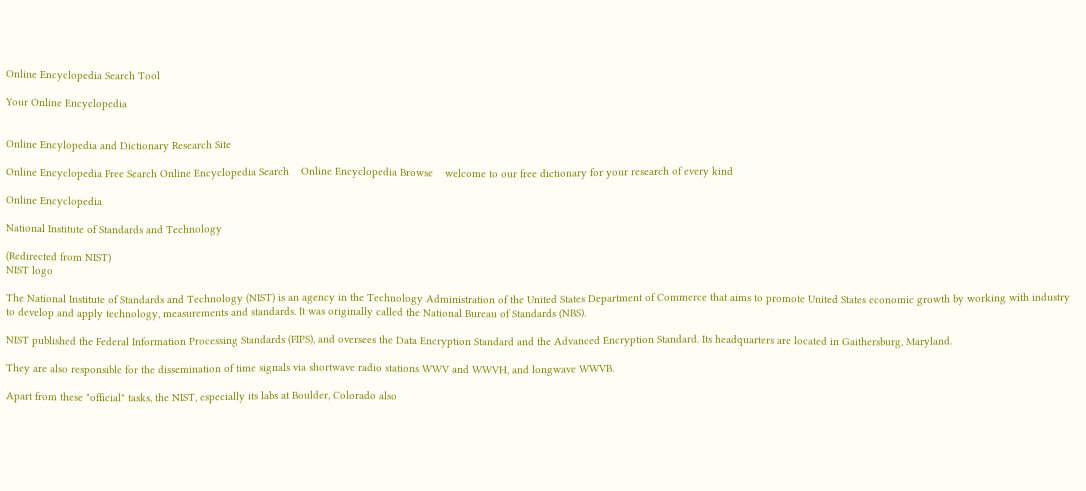Online Encyclopedia Search Tool

Your Online Encyclopedia


Online Encylopedia and Dictionary Research Site

Online Encyclopedia Free Search Online Encyclopedia Search    Online Encyclopedia Browse    welcome to our free dictionary for your research of every kind

Online Encyclopedia

National Institute of Standards and Technology

(Redirected from NIST)
NIST logo

The National Institute of Standards and Technology (NIST) is an agency in the Technology Administration of the United States Department of Commerce that aims to promote United States economic growth by working with industry to develop and apply technology, measurements and standards. It was originally called the National Bureau of Standards (NBS).

NIST published the Federal Information Processing Standards (FIPS), and oversees the Data Encryption Standard and the Advanced Encryption Standard. Its headquarters are located in Gaithersburg, Maryland.

They are also responsible for the dissemination of time signals via shortwave radio stations WWV and WWVH, and longwave WWVB.

Apart from these "official" tasks, the NIST, especially its labs at Boulder, Colorado also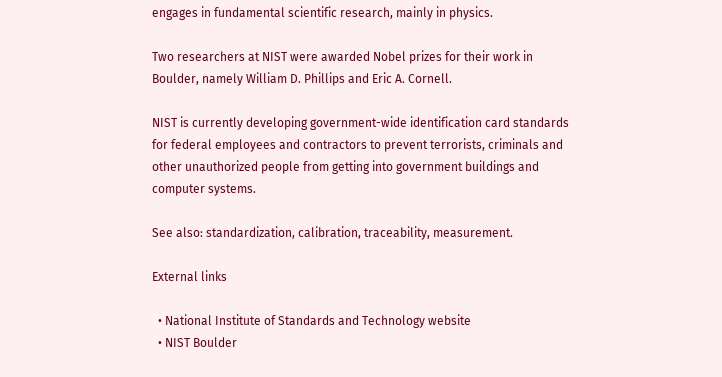engages in fundamental scientific research, mainly in physics.

Two researchers at NIST were awarded Nobel prizes for their work in Boulder, namely William D. Phillips and Eric A. Cornell.

NIST is currently developing government-wide identification card standards for federal employees and contractors to prevent terrorists, criminals and other unauthorized people from getting into government buildings and computer systems.

See also: standardization, calibration, traceability, measurement.

External links

  • National Institute of Standards and Technology website
  • NIST Boulder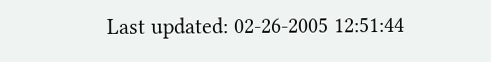Last updated: 02-26-2005 12:51:44